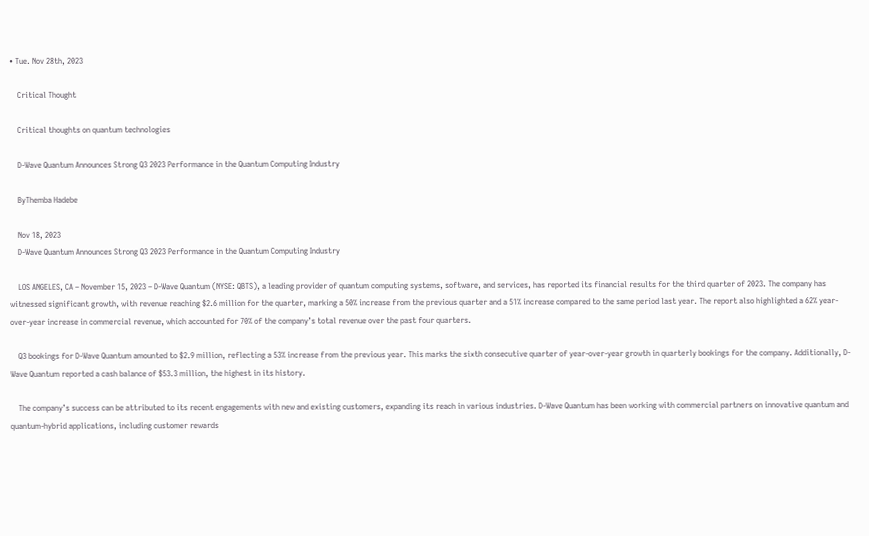• Tue. Nov 28th, 2023

    Critical Thought

    Critical thoughts on quantum technologies

    D-Wave Quantum Announces Strong Q3 2023 Performance in the Quantum Computing Industry

    ByThemba Hadebe

    Nov 18, 2023
    D-Wave Quantum Announces Strong Q3 2023 Performance in the Quantum Computing Industry

    LOS ANGELES, CA – November 15, 2023 – D-Wave Quantum (NYSE: QBTS), a leading provider of quantum computing systems, software, and services, has reported its financial results for the third quarter of 2023. The company has witnessed significant growth, with revenue reaching $2.6 million for the quarter, marking a 50% increase from the previous quarter and a 51% increase compared to the same period last year. The report also highlighted a 62% year-over-year increase in commercial revenue, which accounted for 70% of the company’s total revenue over the past four quarters.

    Q3 bookings for D-Wave Quantum amounted to $2.9 million, reflecting a 53% increase from the previous year. This marks the sixth consecutive quarter of year-over-year growth in quarterly bookings for the company. Additionally, D-Wave Quantum reported a cash balance of $53.3 million, the highest in its history.

    The company’s success can be attributed to its recent engagements with new and existing customers, expanding its reach in various industries. D-Wave Quantum has been working with commercial partners on innovative quantum and quantum-hybrid applications, including customer rewards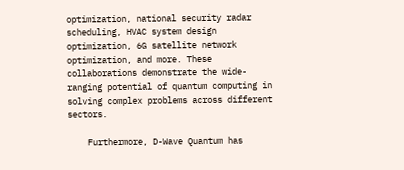optimization, national security radar scheduling, HVAC system design optimization, 6G satellite network optimization, and more. These collaborations demonstrate the wide-ranging potential of quantum computing in solving complex problems across different sectors.

    Furthermore, D-Wave Quantum has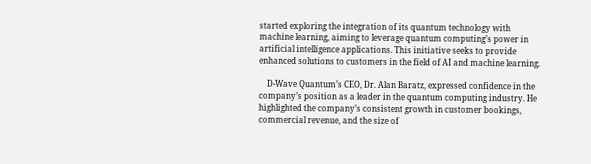started exploring the integration of its quantum technology with machine learning, aiming to leverage quantum computing’s power in artificial intelligence applications. This initiative seeks to provide enhanced solutions to customers in the field of AI and machine learning.

    D-Wave Quantum’s CEO, Dr. Alan Baratz, expressed confidence in the company’s position as a leader in the quantum computing industry. He highlighted the company’s consistent growth in customer bookings, commercial revenue, and the size of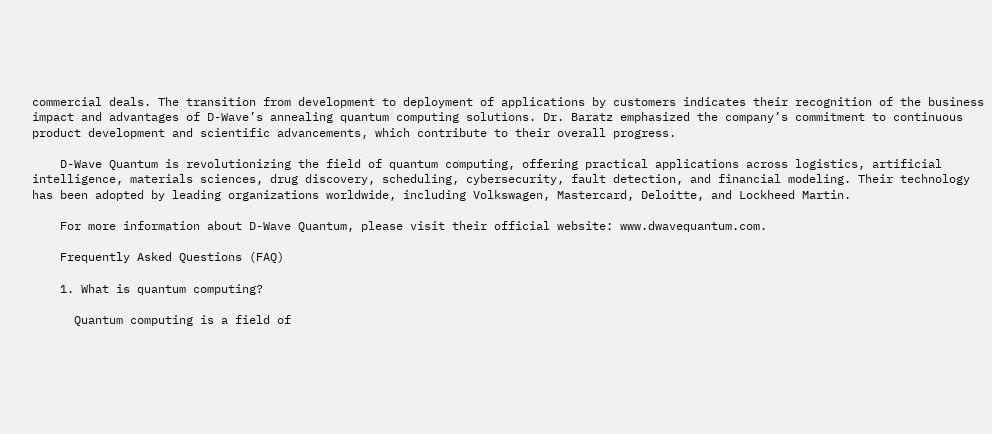commercial deals. The transition from development to deployment of applications by customers indicates their recognition of the business impact and advantages of D-Wave’s annealing quantum computing solutions. Dr. Baratz emphasized the company’s commitment to continuous product development and scientific advancements, which contribute to their overall progress.

    D-Wave Quantum is revolutionizing the field of quantum computing, offering practical applications across logistics, artificial intelligence, materials sciences, drug discovery, scheduling, cybersecurity, fault detection, and financial modeling. Their technology has been adopted by leading organizations worldwide, including Volkswagen, Mastercard, Deloitte, and Lockheed Martin.

    For more information about D-Wave Quantum, please visit their official website: www.dwavequantum.com.

    Frequently Asked Questions (FAQ)

    1. What is quantum computing?

      Quantum computing is a field of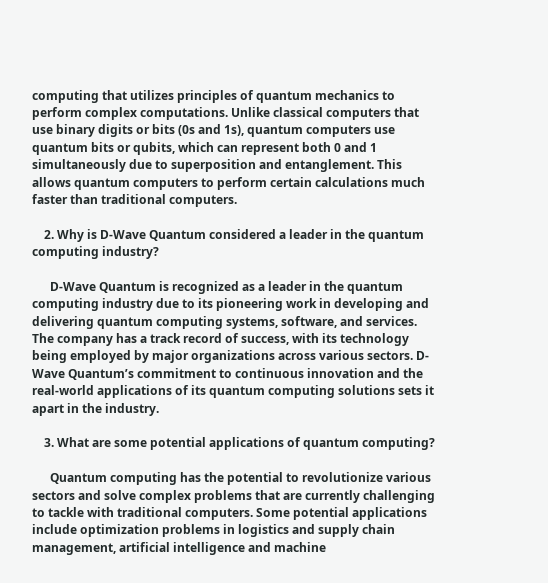computing that utilizes principles of quantum mechanics to perform complex computations. Unlike classical computers that use binary digits or bits (0s and 1s), quantum computers use quantum bits or qubits, which can represent both 0 and 1 simultaneously due to superposition and entanglement. This allows quantum computers to perform certain calculations much faster than traditional computers.

    2. Why is D-Wave Quantum considered a leader in the quantum computing industry?

      D-Wave Quantum is recognized as a leader in the quantum computing industry due to its pioneering work in developing and delivering quantum computing systems, software, and services. The company has a track record of success, with its technology being employed by major organizations across various sectors. D-Wave Quantum’s commitment to continuous innovation and the real-world applications of its quantum computing solutions sets it apart in the industry.

    3. What are some potential applications of quantum computing?

      Quantum computing has the potential to revolutionize various sectors and solve complex problems that are currently challenging to tackle with traditional computers. Some potential applications include optimization problems in logistics and supply chain management, artificial intelligence and machine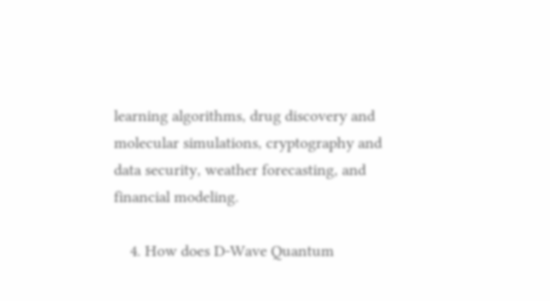learning algorithms, drug discovery and molecular simulations, cryptography and data security, weather forecasting, and financial modeling.

    4. How does D-Wave Quantum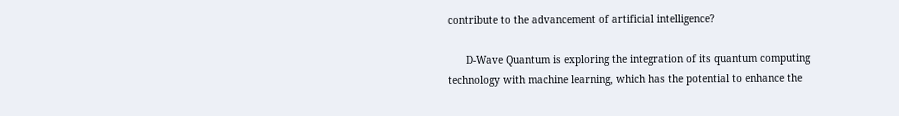contribute to the advancement of artificial intelligence?

      D-Wave Quantum is exploring the integration of its quantum computing technology with machine learning, which has the potential to enhance the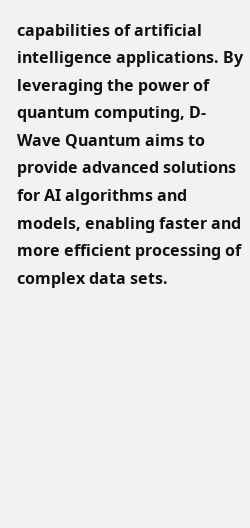capabilities of artificial intelligence applications. By leveraging the power of quantum computing, D-Wave Quantum aims to provide advanced solutions for AI algorithms and models, enabling faster and more efficient processing of complex data sets.